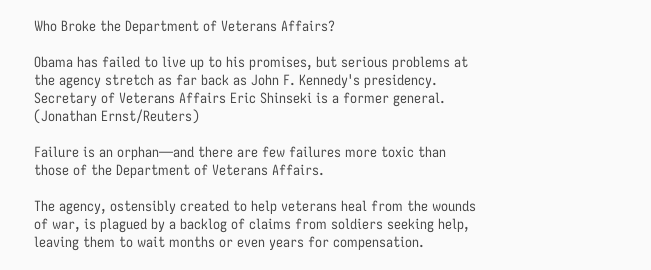Who Broke the Department of Veterans Affairs?

Obama has failed to live up to his promises, but serious problems at the agency stretch as far back as John F. Kennedy's presidency.
Secretary of Veterans Affairs Eric Shinseki is a former general. (Jonathan Ernst/Reuters)

Failure is an orphan—and there are few failures more toxic than those of the Department of Veterans Affairs.

The agency, ostensibly created to help veterans heal from the wounds of war, is plagued by a backlog of claims from soldiers seeking help, leaving them to wait months or even years for compensation.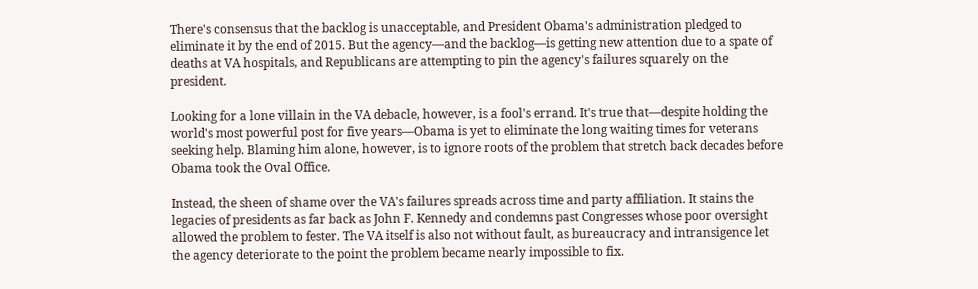There's consensus that the backlog is unacceptable, and President Obama's administration pledged to eliminate it by the end of 2015. But the agency—and the backlog—is getting new attention due to a spate of deaths at VA hospitals, and Republicans are attempting to pin the agency's failures squarely on the president.

Looking for a lone villain in the VA debacle, however, is a fool's errand. It's true that—despite holding the world's most powerful post for five years—Obama is yet to eliminate the long waiting times for veterans seeking help. Blaming him alone, however, is to ignore roots of the problem that stretch back decades before Obama took the Oval Office.

Instead, the sheen of shame over the VA's failures spreads across time and party affiliation. It stains the legacies of presidents as far back as John F. Kennedy and condemns past Congresses whose poor oversight allowed the problem to fester. The VA itself is also not without fault, as bureaucracy and intransigence let the agency deteriorate to the point the problem became nearly impossible to fix.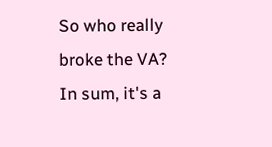So who really broke the VA? In sum, it's a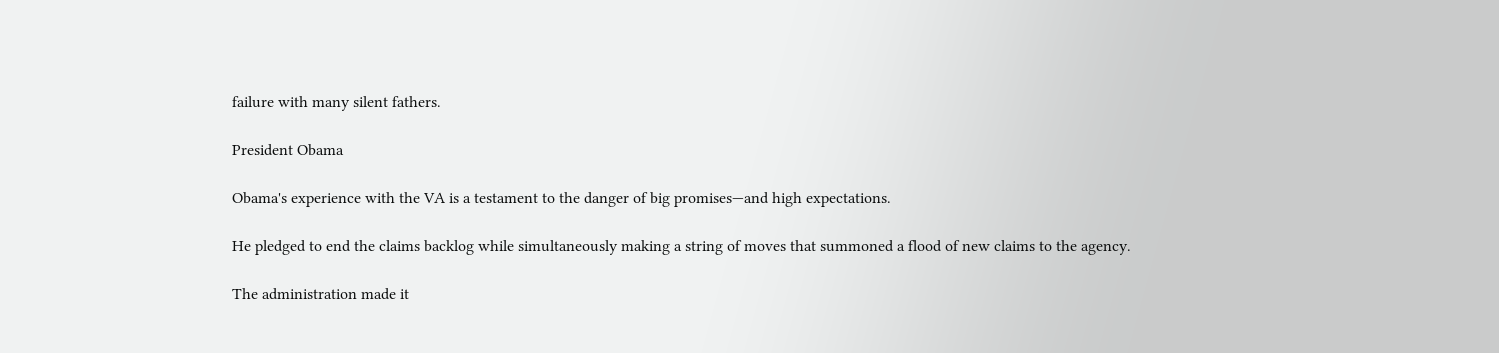failure with many silent fathers.

President Obama

Obama's experience with the VA is a testament to the danger of big promises—and high expectations.

He pledged to end the claims backlog while simultaneously making a string of moves that summoned a flood of new claims to the agency.

The administration made it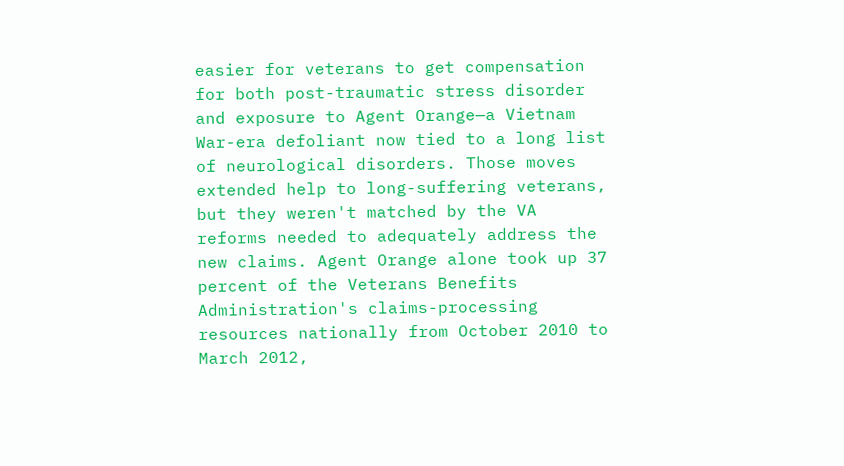easier for veterans to get compensation for both post-traumatic stress disorder and exposure to Agent Orange—a Vietnam War-era defoliant now tied to a long list of neurological disorders. Those moves extended help to long-suffering veterans, but they weren't matched by the VA reforms needed to adequately address the new claims. Agent Orange alone took up 37 percent of the Veterans Benefits Administration's claims-processing resources nationally from October 2010 to March 2012,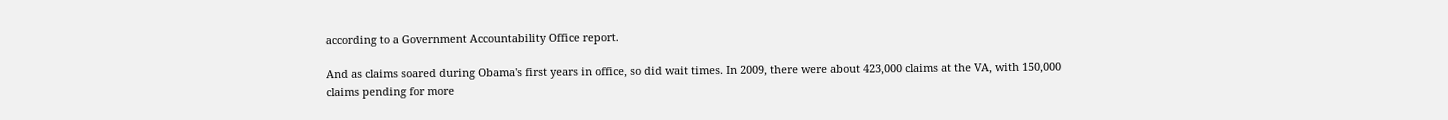according to a Government Accountability Office report.

And as claims soared during Obama's first years in office, so did wait times. In 2009, there were about 423,000 claims at the VA, with 150,000 claims pending for more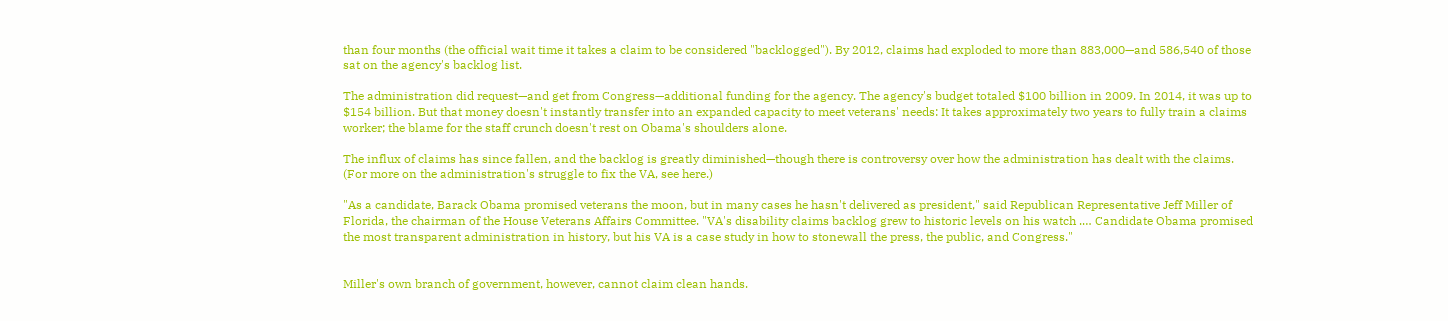than four months (the official wait time it takes a claim to be considered "backlogged"). By 2012, claims had exploded to more than 883,000—and 586,540 of those sat on the agency's backlog list.

The administration did request—and get from Congress—additional funding for the agency. The agency's budget totaled $100 billion in 2009. In 2014, it was up to $154 billion. But that money doesn't instantly transfer into an expanded capacity to meet veterans' needs: It takes approximately two years to fully train a claims worker; the blame for the staff crunch doesn't rest on Obama's shoulders alone.

The influx of claims has since fallen, and the backlog is greatly diminished—though there is controversy over how the administration has dealt with the claims. (For more on the administration's struggle to fix the VA, see here.)

"As a candidate, Barack Obama promised veterans the moon, but in many cases he hasn't delivered as president," said Republican Representative Jeff Miller of Florida, the chairman of the House Veterans Affairs Committee. "VA's disability claims backlog grew to historic levels on his watch .… Candidate Obama promised the most transparent administration in history, but his VA is a case study in how to stonewall the press, the public, and Congress."


Miller's own branch of government, however, cannot claim clean hands.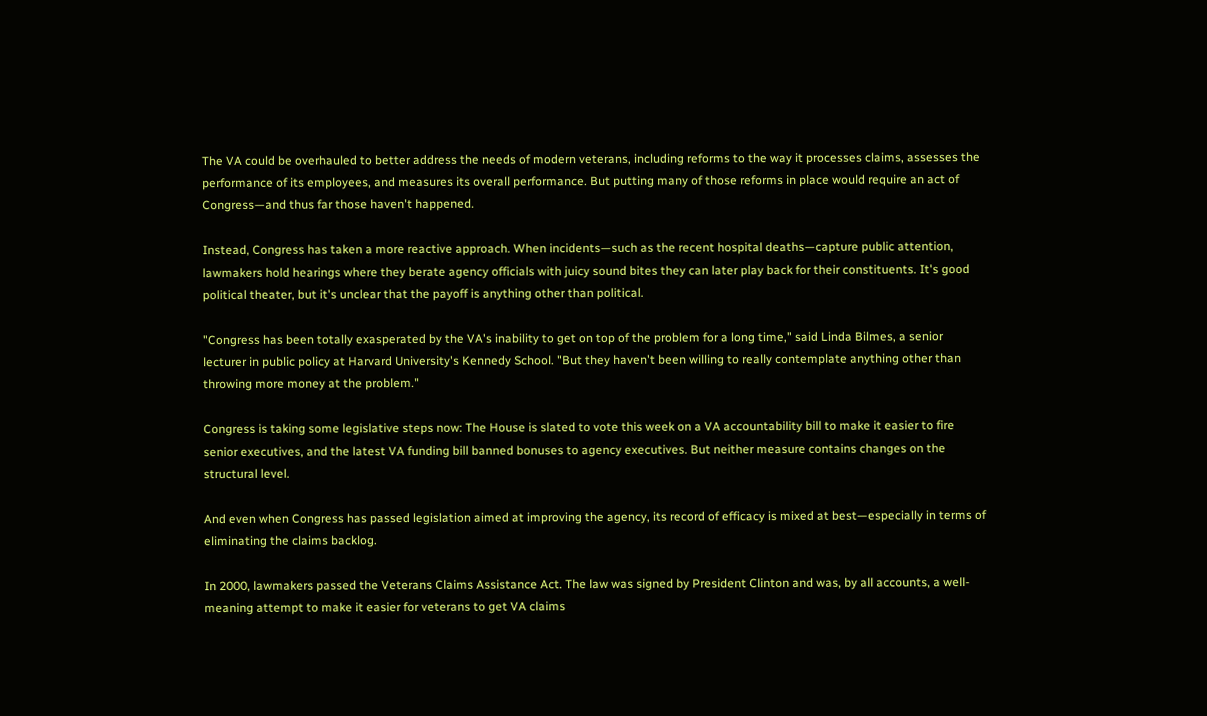The VA could be overhauled to better address the needs of modern veterans, including reforms to the way it processes claims, assesses the performance of its employees, and measures its overall performance. But putting many of those reforms in place would require an act of Congress—and thus far those haven't happened.

Instead, Congress has taken a more reactive approach. When incidents—such as the recent hospital deaths—capture public attention, lawmakers hold hearings where they berate agency officials with juicy sound bites they can later play back for their constituents. It's good political theater, but it's unclear that the payoff is anything other than political.

"Congress has been totally exasperated by the VA's inability to get on top of the problem for a long time," said Linda Bilmes, a senior lecturer in public policy at Harvard University's Kennedy School. "But they haven't been willing to really contemplate anything other than throwing more money at the problem."

Congress is taking some legislative steps now: The House is slated to vote this week on a VA accountability bill to make it easier to fire senior executives, and the latest VA funding bill banned bonuses to agency executives. But neither measure contains changes on the structural level.

And even when Congress has passed legislation aimed at improving the agency, its record of efficacy is mixed at best—especially in terms of eliminating the claims backlog.

In 2000, lawmakers passed the Veterans Claims Assistance Act. The law was signed by President Clinton and was, by all accounts, a well-meaning attempt to make it easier for veterans to get VA claims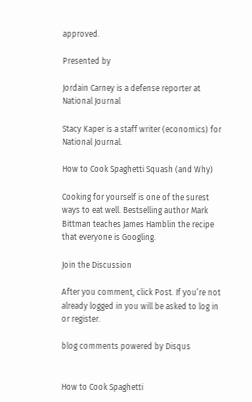approved.

Presented by

Jordain Carney is a defense reporter at National Journal

Stacy Kaper is a staff writer (economics) for National Journal.

How to Cook Spaghetti Squash (and Why)

Cooking for yourself is one of the surest ways to eat well. Bestselling author Mark Bittman teaches James Hamblin the recipe that everyone is Googling.

Join the Discussion

After you comment, click Post. If you’re not already logged in you will be asked to log in or register.

blog comments powered by Disqus


How to Cook Spaghetti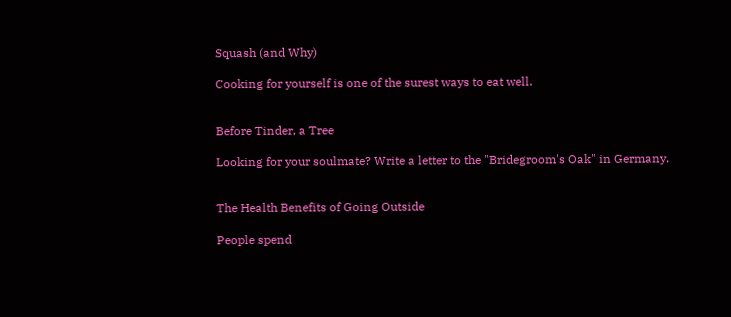Squash (and Why)

Cooking for yourself is one of the surest ways to eat well.


Before Tinder, a Tree

Looking for your soulmate? Write a letter to the "Bridegroom's Oak" in Germany.


The Health Benefits of Going Outside

People spend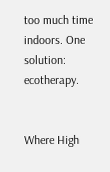too much time indoors. One solution: ecotherapy.


Where High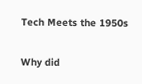Tech Meets the 1950s

Why did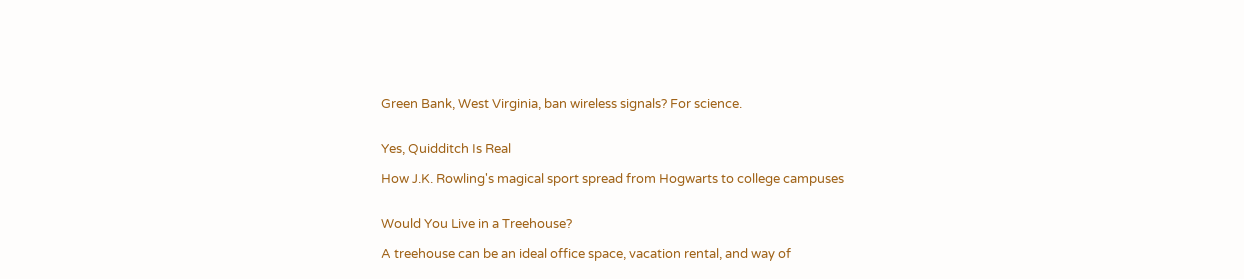Green Bank, West Virginia, ban wireless signals? For science.


Yes, Quidditch Is Real

How J.K. Rowling's magical sport spread from Hogwarts to college campuses


Would You Live in a Treehouse?

A treehouse can be an ideal office space, vacation rental, and way of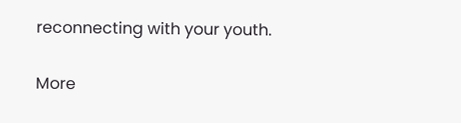reconnecting with your youth.

More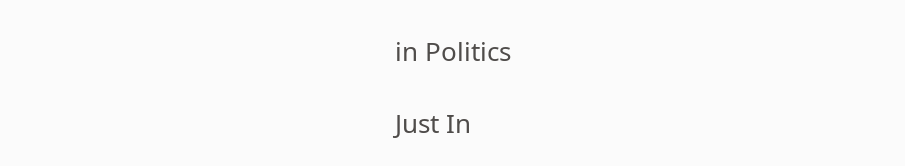in Politics

Just In